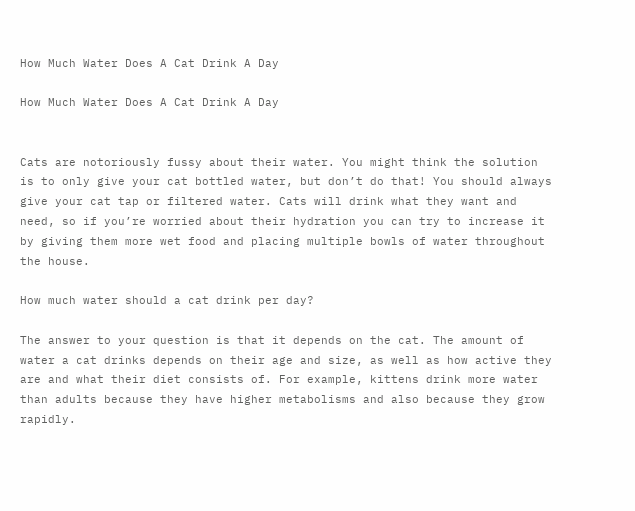How Much Water Does A Cat Drink A Day

How Much Water Does A Cat Drink A Day


Cats are notoriously fussy about their water. You might think the solution is to only give your cat bottled water, but don’t do that! You should always give your cat tap or filtered water. Cats will drink what they want and need, so if you’re worried about their hydration you can try to increase it by giving them more wet food and placing multiple bowls of water throughout the house.

How much water should a cat drink per day?

The answer to your question is that it depends on the cat. The amount of water a cat drinks depends on their age and size, as well as how active they are and what their diet consists of. For example, kittens drink more water than adults because they have higher metabolisms and also because they grow rapidly.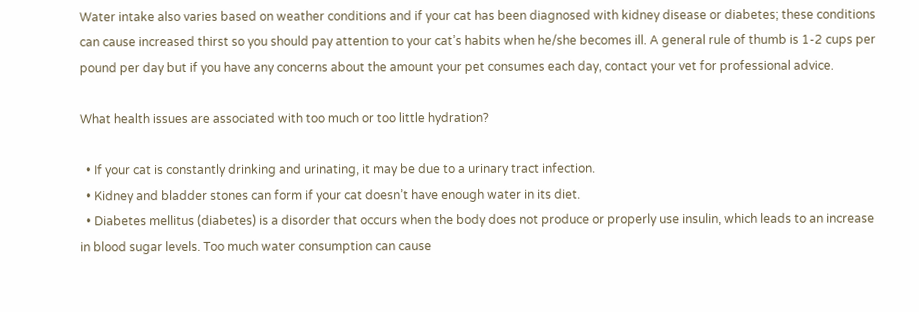Water intake also varies based on weather conditions and if your cat has been diagnosed with kidney disease or diabetes; these conditions can cause increased thirst so you should pay attention to your cat’s habits when he/she becomes ill. A general rule of thumb is 1-2 cups per pound per day but if you have any concerns about the amount your pet consumes each day, contact your vet for professional advice.

What health issues are associated with too much or too little hydration?

  • If your cat is constantly drinking and urinating, it may be due to a urinary tract infection.
  • Kidney and bladder stones can form if your cat doesn’t have enough water in its diet.
  • Diabetes mellitus (diabetes) is a disorder that occurs when the body does not produce or properly use insulin, which leads to an increase in blood sugar levels. Too much water consumption can cause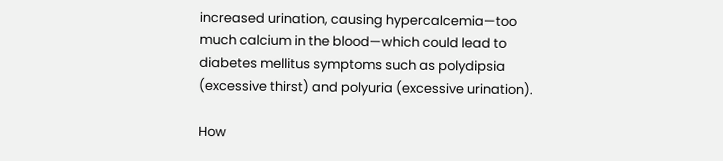increased urination, causing hypercalcemia—too much calcium in the blood—which could lead to diabetes mellitus symptoms such as polydipsia (excessive thirst) and polyuria (excessive urination).

How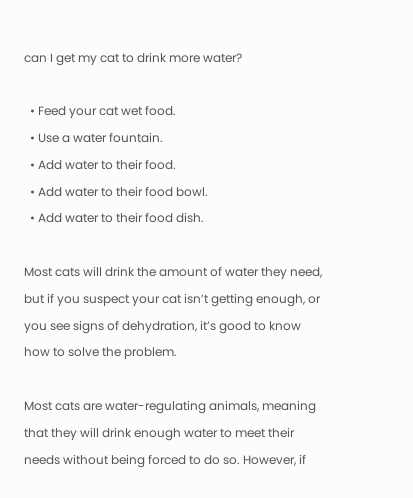can I get my cat to drink more water?

  • Feed your cat wet food.
  • Use a water fountain.
  • Add water to their food.
  • Add water to their food bowl.
  • Add water to their food dish.

Most cats will drink the amount of water they need, but if you suspect your cat isn’t getting enough, or you see signs of dehydration, it’s good to know how to solve the problem.

Most cats are water-regulating animals, meaning that they will drink enough water to meet their needs without being forced to do so. However, if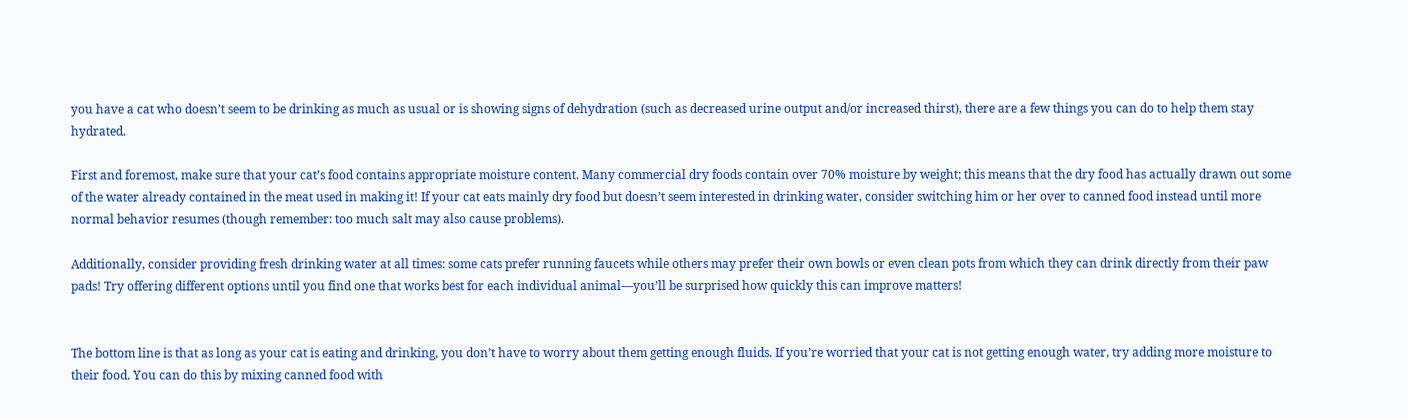you have a cat who doesn’t seem to be drinking as much as usual or is showing signs of dehydration (such as decreased urine output and/or increased thirst), there are a few things you can do to help them stay hydrated.

First and foremost, make sure that your cat’s food contains appropriate moisture content. Many commercial dry foods contain over 70% moisture by weight; this means that the dry food has actually drawn out some of the water already contained in the meat used in making it! If your cat eats mainly dry food but doesn’t seem interested in drinking water, consider switching him or her over to canned food instead until more normal behavior resumes (though remember: too much salt may also cause problems).

Additionally, consider providing fresh drinking water at all times: some cats prefer running faucets while others may prefer their own bowls or even clean pots from which they can drink directly from their paw pads! Try offering different options until you find one that works best for each individual animal—you’ll be surprised how quickly this can improve matters!


The bottom line is that as long as your cat is eating and drinking, you don’t have to worry about them getting enough fluids. If you’re worried that your cat is not getting enough water, try adding more moisture to their food. You can do this by mixing canned food with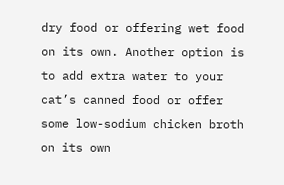dry food or offering wet food on its own. Another option is to add extra water to your cat’s canned food or offer some low-sodium chicken broth on its own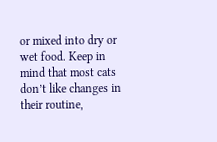or mixed into dry or wet food. Keep in mind that most cats don’t like changes in their routine,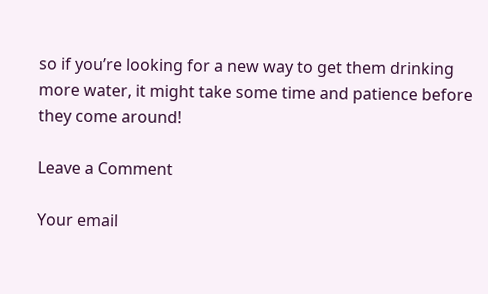so if you’re looking for a new way to get them drinking more water, it might take some time and patience before they come around!

Leave a Comment

Your email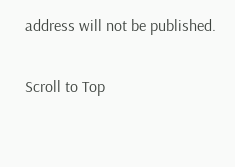address will not be published.

Scroll to Top